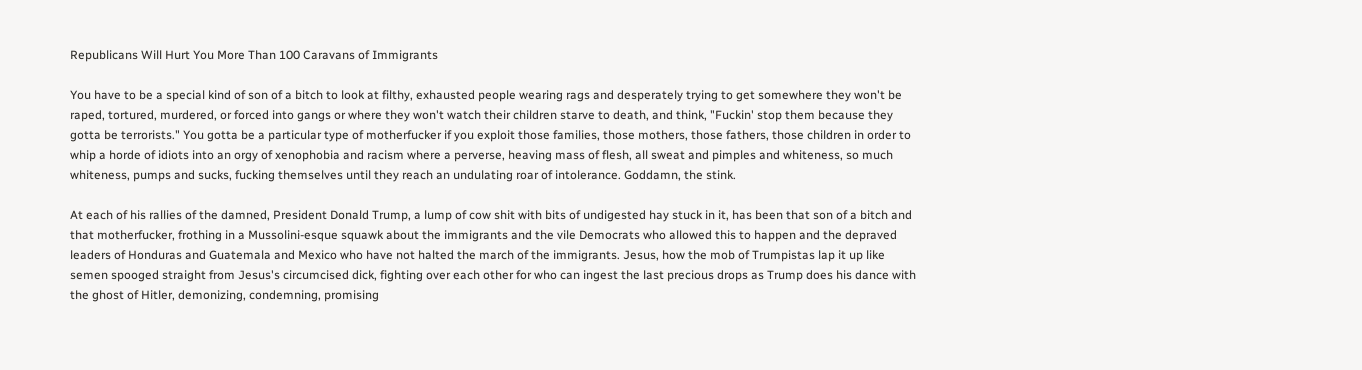Republicans Will Hurt You More Than 100 Caravans of Immigrants

You have to be a special kind of son of a bitch to look at filthy, exhausted people wearing rags and desperately trying to get somewhere they won't be raped, tortured, murdered, or forced into gangs or where they won't watch their children starve to death, and think, "Fuckin' stop them because they gotta be terrorists." You gotta be a particular type of motherfucker if you exploit those families, those mothers, those fathers, those children in order to whip a horde of idiots into an orgy of xenophobia and racism where a perverse, heaving mass of flesh, all sweat and pimples and whiteness, so much whiteness, pumps and sucks, fucking themselves until they reach an undulating roar of intolerance. Goddamn, the stink.

At each of his rallies of the damned, President Donald Trump, a lump of cow shit with bits of undigested hay stuck in it, has been that son of a bitch and that motherfucker, frothing in a Mussolini-esque squawk about the immigrants and the vile Democrats who allowed this to happen and the depraved leaders of Honduras and Guatemala and Mexico who have not halted the march of the immigrants. Jesus, how the mob of Trumpistas lap it up like semen spooged straight from Jesus's circumcised dick, fighting over each other for who can ingest the last precious drops as Trump does his dance with the ghost of Hitler, demonizing, condemning, promising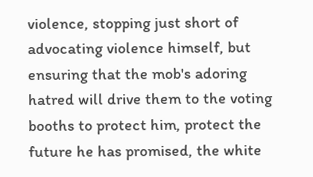violence, stopping just short of advocating violence himself, but ensuring that the mob's adoring hatred will drive them to the voting booths to protect him, protect the future he has promised, the white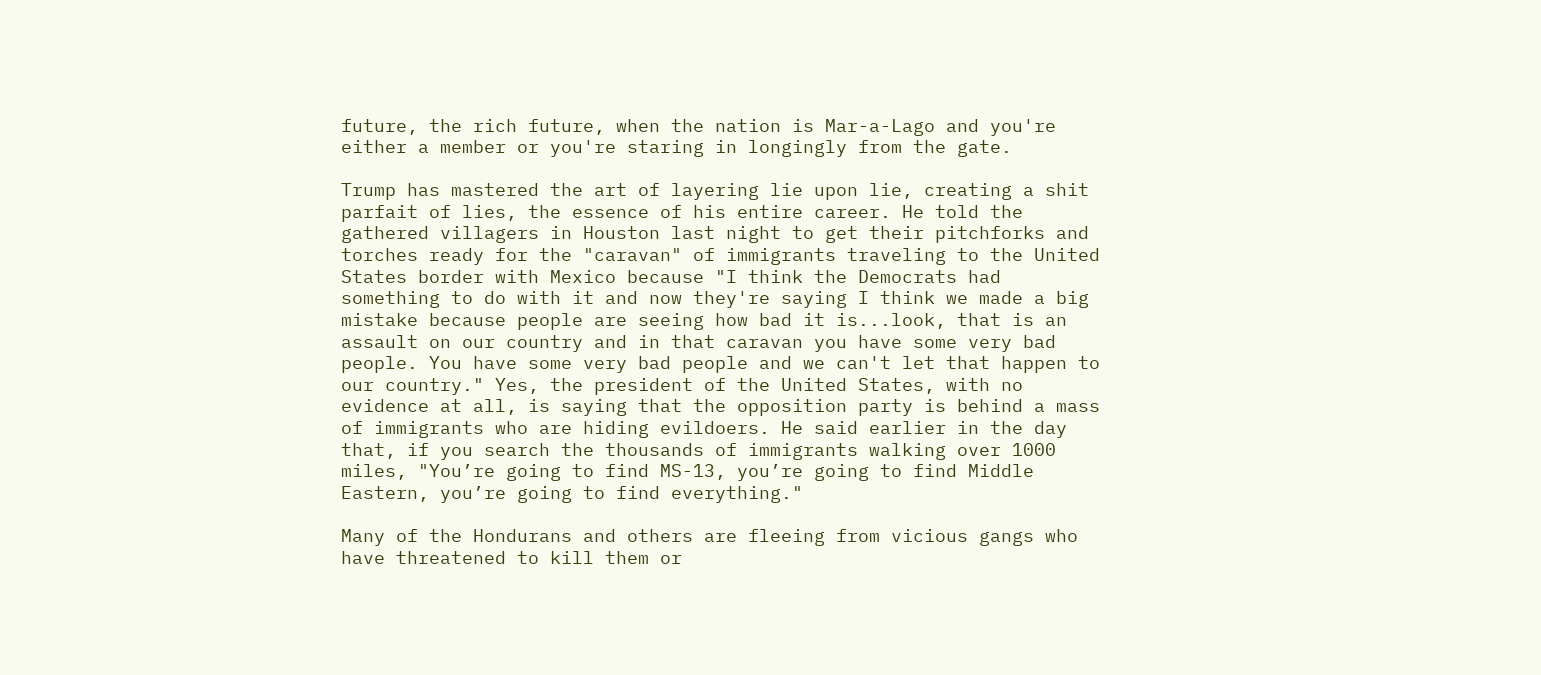future, the rich future, when the nation is Mar-a-Lago and you're either a member or you're staring in longingly from the gate.

Trump has mastered the art of layering lie upon lie, creating a shit parfait of lies, the essence of his entire career. He told the gathered villagers in Houston last night to get their pitchforks and torches ready for the "caravan" of immigrants traveling to the United States border with Mexico because "I think the Democrats had something to do with it and now they're saying I think we made a big mistake because people are seeing how bad it is...look, that is an assault on our country and in that caravan you have some very bad people. You have some very bad people and we can't let that happen to our country." Yes, the president of the United States, with no evidence at all, is saying that the opposition party is behind a mass of immigrants who are hiding evildoers. He said earlier in the day that, if you search the thousands of immigrants walking over 1000 miles, "You’re going to find MS-13, you’re going to find Middle Eastern, you’re going to find everything."

Many of the Hondurans and others are fleeing from vicious gangs who have threatened to kill them or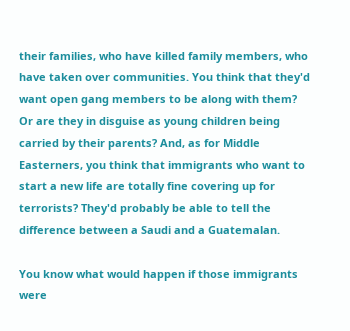their families, who have killed family members, who have taken over communities. You think that they'd want open gang members to be along with them? Or are they in disguise as young children being carried by their parents? And, as for Middle Easterners, you think that immigrants who want to start a new life are totally fine covering up for terrorists? They'd probably be able to tell the difference between a Saudi and a Guatemalan.

You know what would happen if those immigrants were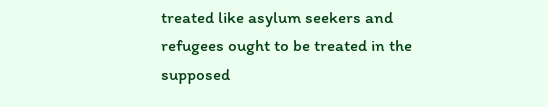treated like asylum seekers and refugees ought to be treated in the supposed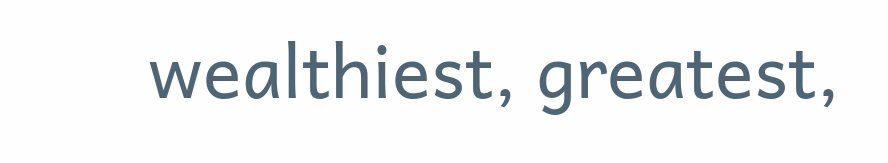wealthiest, greatest,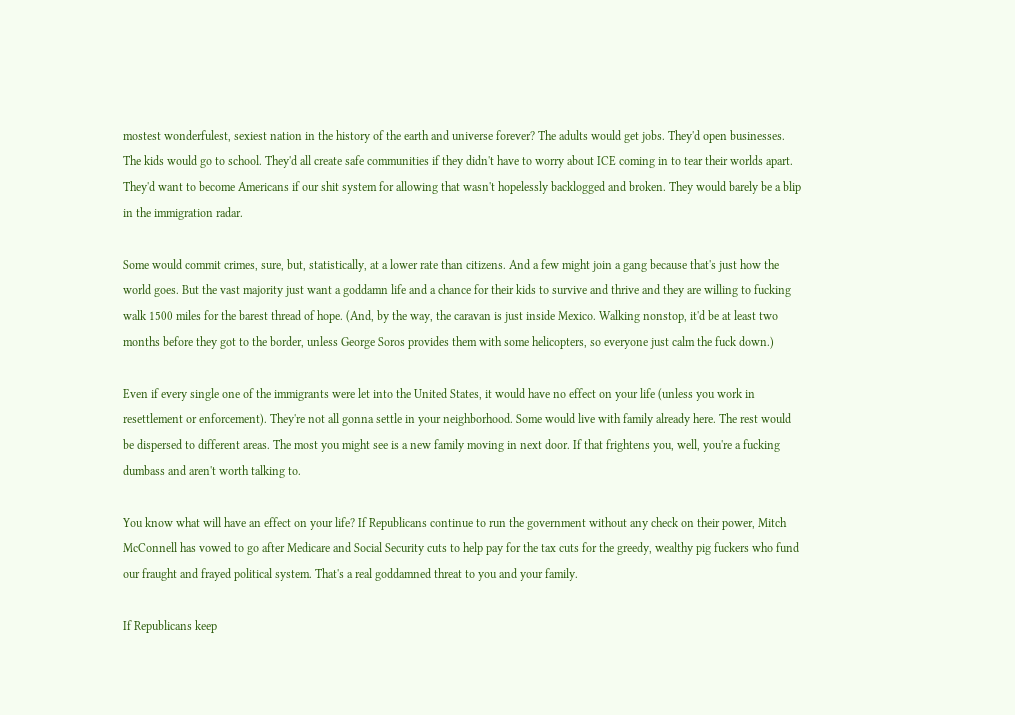mostest wonderfulest, sexiest nation in the history of the earth and universe forever? The adults would get jobs. They'd open businesses. The kids would go to school. They'd all create safe communities if they didn't have to worry about ICE coming in to tear their worlds apart. They'd want to become Americans if our shit system for allowing that wasn't hopelessly backlogged and broken. They would barely be a blip in the immigration radar.

Some would commit crimes, sure, but, statistically, at a lower rate than citizens. And a few might join a gang because that's just how the world goes. But the vast majority just want a goddamn life and a chance for their kids to survive and thrive and they are willing to fucking walk 1500 miles for the barest thread of hope. (And, by the way, the caravan is just inside Mexico. Walking nonstop, it'd be at least two months before they got to the border, unless George Soros provides them with some helicopters, so everyone just calm the fuck down.)

Even if every single one of the immigrants were let into the United States, it would have no effect on your life (unless you work in resettlement or enforcement). They're not all gonna settle in your neighborhood. Some would live with family already here. The rest would be dispersed to different areas. The most you might see is a new family moving in next door. If that frightens you, well, you're a fucking dumbass and aren't worth talking to.

You know what will have an effect on your life? If Republicans continue to run the government without any check on their power, Mitch McConnell has vowed to go after Medicare and Social Security cuts to help pay for the tax cuts for the greedy, wealthy pig fuckers who fund our fraught and frayed political system. That's a real goddamned threat to you and your family.

If Republicans keep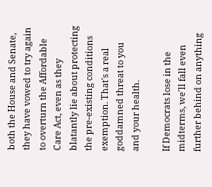both the House and Senate, they have vowed to try again to overturn the Affordable Care Act, even as they blatantly lie about protecting the pre-existing conditions exemption. That's a real goddamned threat to you and your health.

If Democrats lose in the midterms, we'll fall even further behind on anything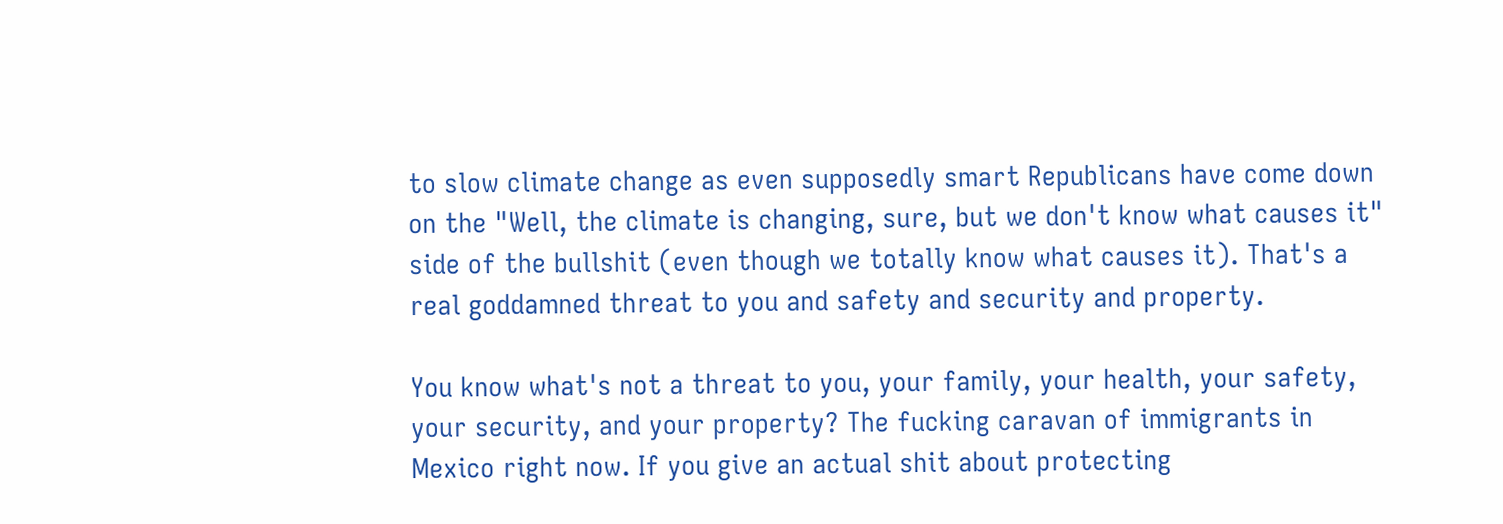to slow climate change as even supposedly smart Republicans have come down on the "Well, the climate is changing, sure, but we don't know what causes it" side of the bullshit (even though we totally know what causes it). That's a real goddamned threat to you and safety and security and property.

You know what's not a threat to you, your family, your health, your safety, your security, and your property? The fucking caravan of immigrants in Mexico right now. If you give an actual shit about protecting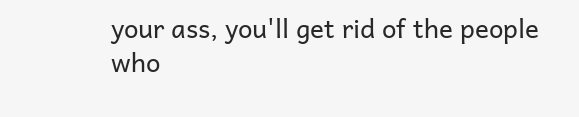your ass, you'll get rid of the people who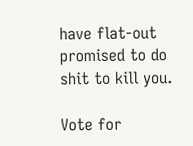have flat-out promised to do shit to kill you.

Vote for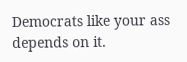Democrats like your ass depends on it.